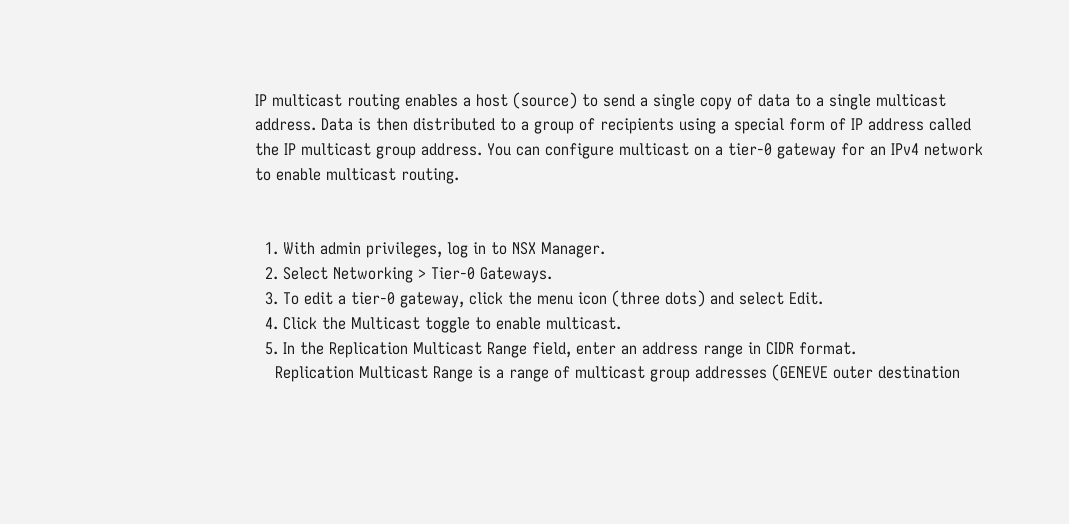IP multicast routing enables a host (source) to send a single copy of data to a single multicast address. Data is then distributed to a group of recipients using a special form of IP address called the IP multicast group address. You can configure multicast on a tier-0 gateway for an IPv4 network to enable multicast routing.


  1. With admin privileges, log in to NSX Manager.
  2. Select Networking > Tier-0 Gateways.
  3. To edit a tier-0 gateway, click the menu icon (three dots) and select Edit.
  4. Click the Multicast toggle to enable multicast.
  5. In the Replication Multicast Range field, enter an address range in CIDR format.
    Replication Multicast Range is a range of multicast group addresses (GENEVE outer destination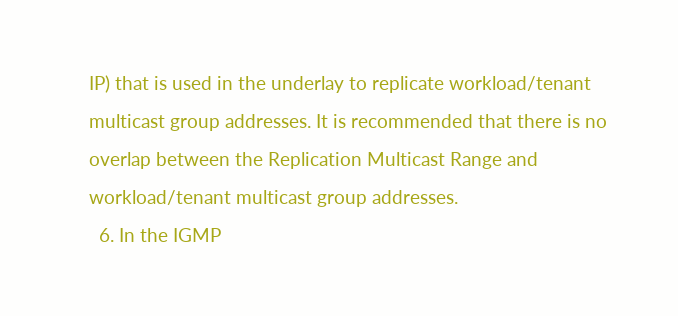IP) that is used in the underlay to replicate workload/tenant multicast group addresses. It is recommended that there is no overlap between the Replication Multicast Range and workload/tenant multicast group addresses.
  6. In the IGMP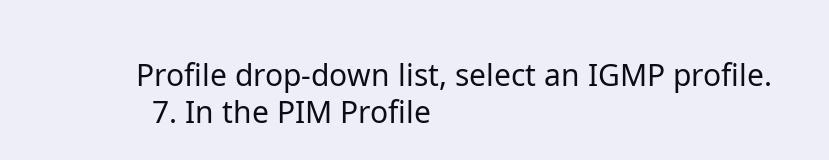Profile drop-down list, select an IGMP profile.
  7. In the PIM Profile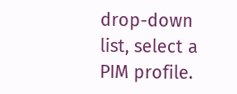drop-down list, select a PIM profile.